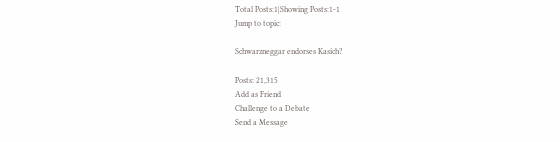Total Posts:1|Showing Posts:1-1
Jump to topic:

Schwarzneggar endorses Kasich?

Posts: 21,315
Add as Friend
Challenge to a Debate
Send a Message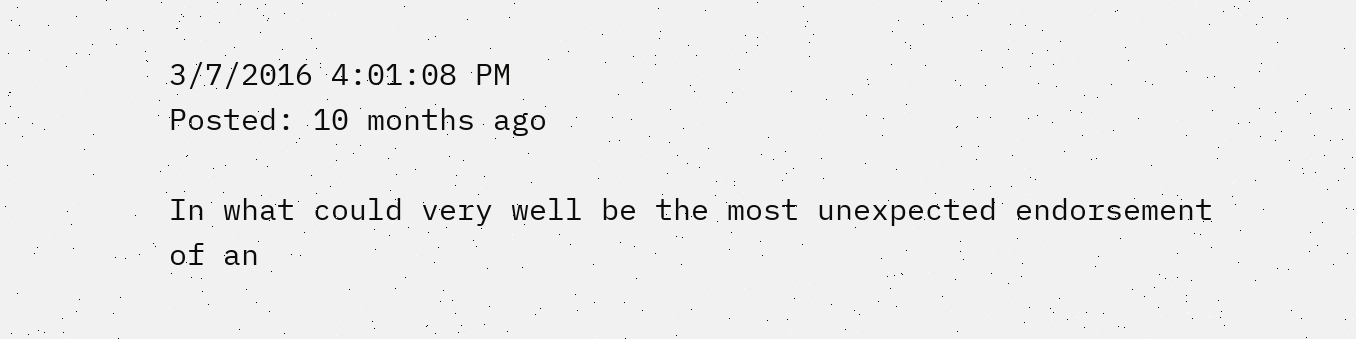3/7/2016 4:01:08 PM
Posted: 10 months ago

In what could very well be the most unexpected endorsement of an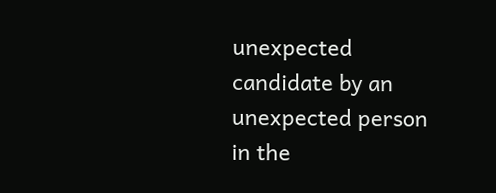unexpected candidate by an unexpected person in the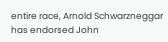entire race, Arnold Schwarzneggar has endorsed John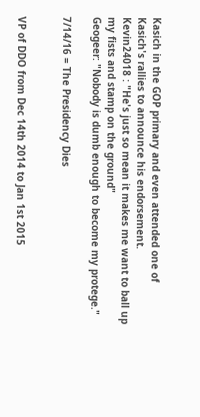Kasich in the GOP primary and even attended one of Kasich's rallies to announce his endorsement.
Kevin24018 : "He's just so mean it makes me want to ball up my fists and stamp on the ground"
Geogeer: "Nobody is dumb enough to become my protege."

7/14/16 = The Presidency Dies


VP of DDO from Dec 14th 2014 to Jan 1st 2015